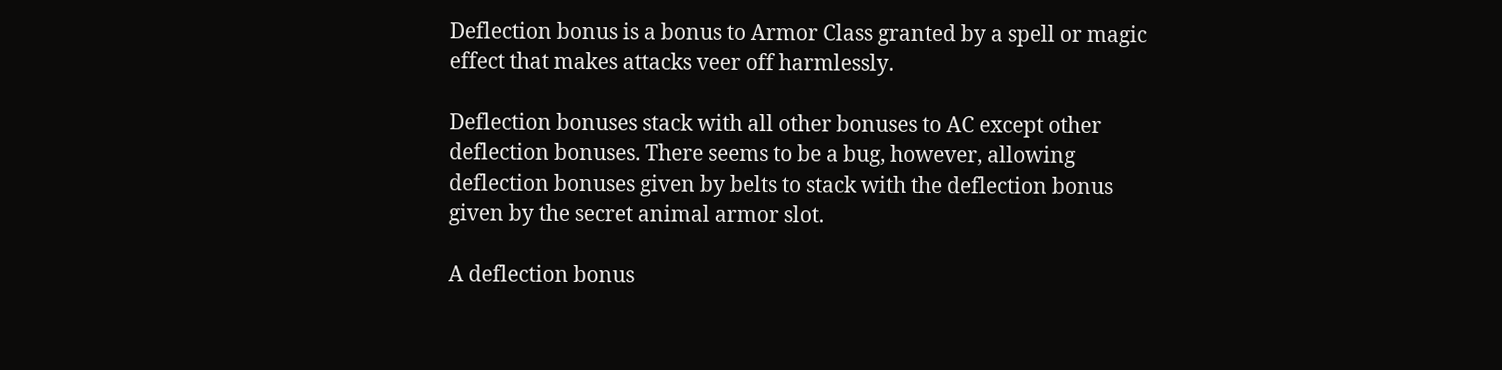Deflection bonus is a bonus to Armor Class granted by a spell or magic effect that makes attacks veer off harmlessly.

Deflection bonuses stack with all other bonuses to AC except other deflection bonuses. There seems to be a bug, however, allowing deflection bonuses given by belts to stack with the deflection bonus given by the secret animal armor slot.

A deflection bonus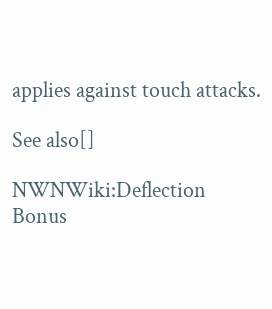applies against touch attacks.

See also[]

NWNWiki:Deflection Bonus